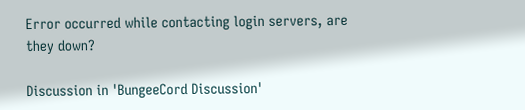Error occurred while contacting login servers, are they down?

Discussion in 'BungeeCord Discussion'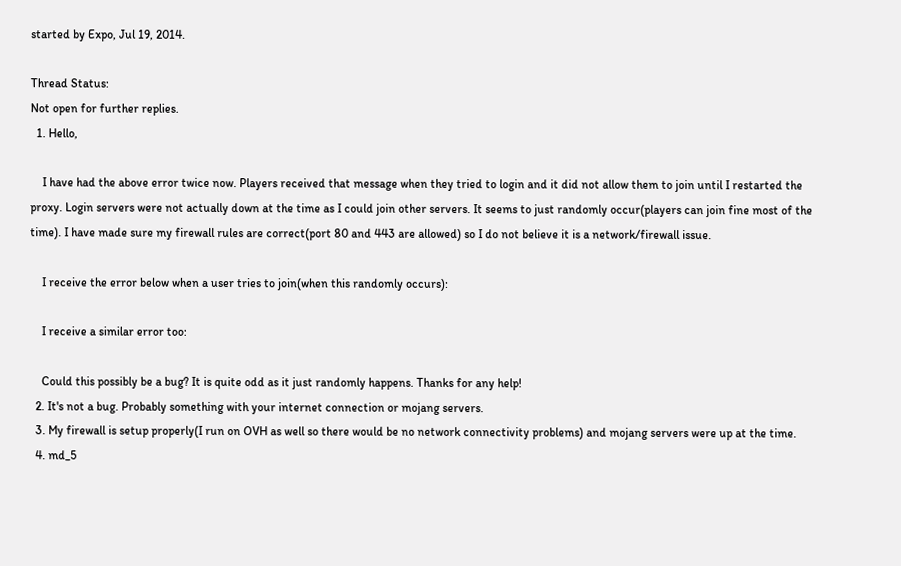started by Expo, Jul 19, 2014.

Thread Status:
Not open for further replies.
  1. Hello,

    I have had the above error twice now. Players received that message when they tried to login and it did not allow them to join until I restarted the proxy. Login servers were not actually down at the time as I could join other servers. It seems to just randomly occur(players can join fine most of the time). I have made sure my firewall rules are correct(port 80 and 443 are allowed) so I do not believe it is a network/firewall issue.

    I receive the error below when a user tries to join(when this randomly occurs):

    I receive a similar error too:

    Could this possibly be a bug? It is quite odd as it just randomly happens. Thanks for any help!
  2. It's not a bug. Probably something with your internet connection or mojang servers.
  3. My firewall is setup properly(I run on OVH as well so there would be no network connectivity problems) and mojang servers were up at the time.
  4. md_5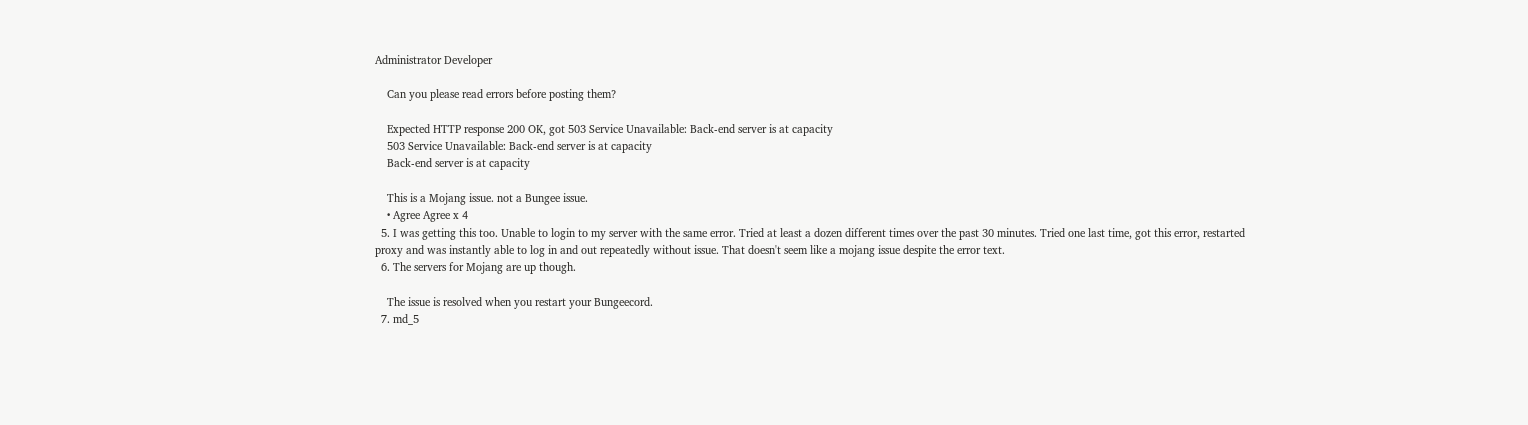Administrator Developer

    Can you please read errors before posting them?

    Expected HTTP response 200 OK, got 503 Service Unavailable: Back-end server is at capacity
    503 Service Unavailable: Back-end server is at capacity
    Back-end server is at capacity

    This is a Mojang issue. not a Bungee issue.
    • Agree Agree x 4
  5. I was getting this too. Unable to login to my server with the same error. Tried at least a dozen different times over the past 30 minutes. Tried one last time, got this error, restarted proxy and was instantly able to log in and out repeatedly without issue. That doesn't seem like a mojang issue despite the error text.
  6. The servers for Mojang are up though.

    The issue is resolved when you restart your Bungeecord.
  7. md_5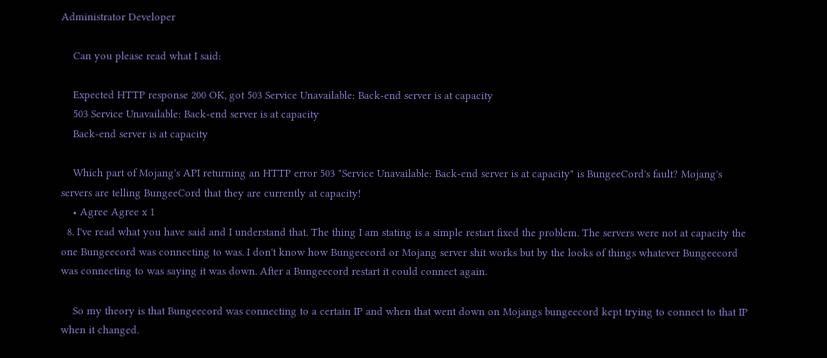Administrator Developer

    Can you please read what I said:

    Expected HTTP response 200 OK, got 503 Service Unavailable: Back-end server is at capacity
    503 Service Unavailable: Back-end server is at capacity
    Back-end server is at capacity

    Which part of Mojang's API returning an HTTP error 503 "Service Unavailable: Back-end server is at capacity" is BungeeCord's fault? Mojang's servers are telling BungeeCord that they are currently at capacity!
    • Agree Agree x 1
  8. I've read what you have said and I understand that. The thing I am stating is a simple restart fixed the problem. The servers were not at capacity the one Bungeecord was connecting to was. I don't know how Bungeecord or Mojang server shit works but by the looks of things whatever Bungeecord was connecting to was saying it was down. After a Bungeecord restart it could connect again.

    So my theory is that Bungeecord was connecting to a certain IP and when that went down on Mojangs bungeecord kept trying to connect to that IP when it changed.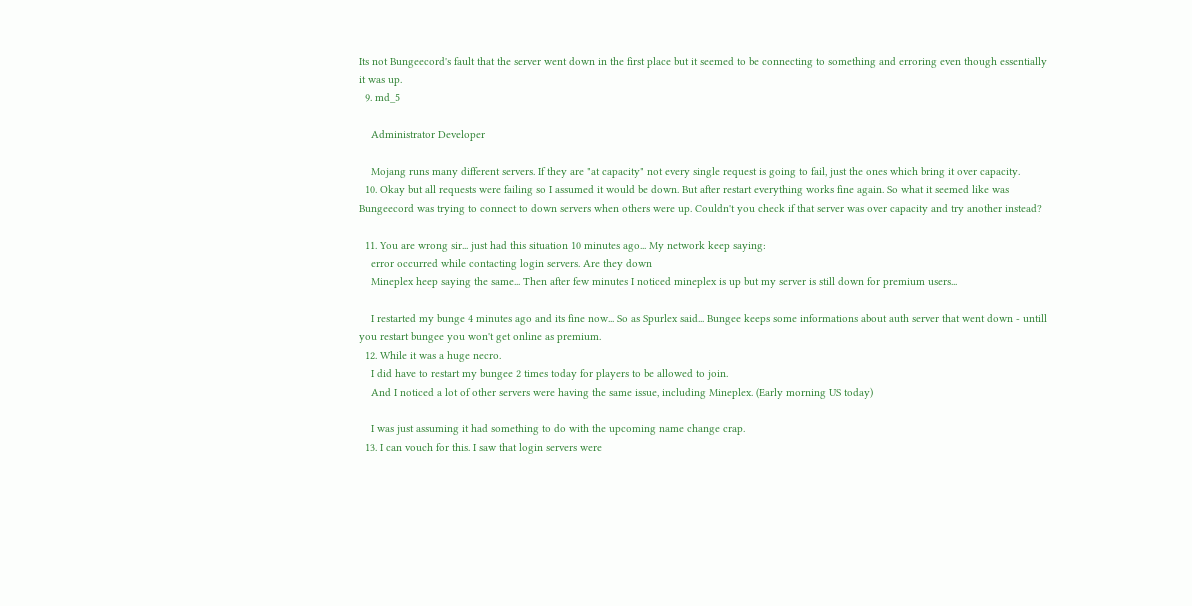Its not Bungeecord's fault that the server went down in the first place but it seemed to be connecting to something and erroring even though essentially it was up.
  9. md_5

    Administrator Developer

    Mojang runs many different servers. If they are "at capacity" not every single request is going to fail, just the ones which bring it over capacity.
  10. Okay but all requests were failing so I assumed it would be down. But after restart everything works fine again. So what it seemed like was Bungeecord was trying to connect to down servers when others were up. Couldn't you check if that server was over capacity and try another instead?

  11. You are wrong sir... just had this situation 10 minutes ago... My network keep saying:
    error occurred while contacting login servers. Are they down
    Mineplex heep saying the same... Then after few minutes I noticed mineplex is up but my server is still down for premium users...

    I restarted my bunge 4 minutes ago and its fine now... So as Spurlex said... Bungee keeps some informations about auth server that went down - untill you restart bungee you won't get online as premium.
  12. While it was a huge necro.
    I did have to restart my bungee 2 times today for players to be allowed to join.
    And I noticed a lot of other servers were having the same issue, including Mineplex. (Early morning US today)

    I was just assuming it had something to do with the upcoming name change crap.
  13. I can vouch for this. I saw that login servers were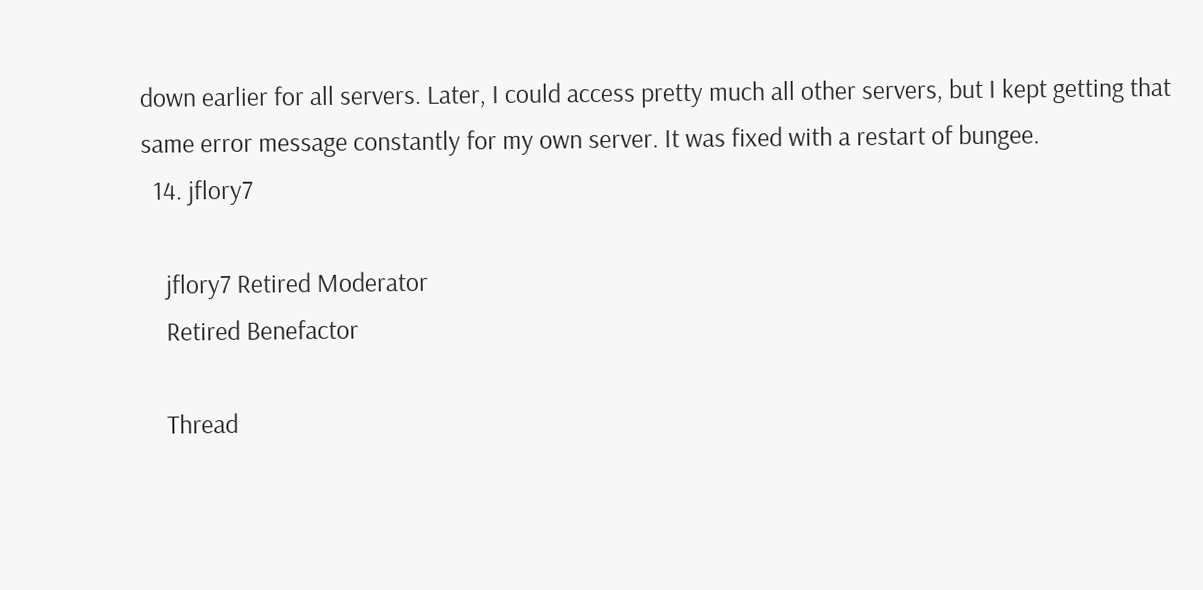down earlier for all servers. Later, I could access pretty much all other servers, but I kept getting that same error message constantly for my own server. It was fixed with a restart of bungee.
  14. jflory7

    jflory7 Retired Moderator
    Retired Benefactor

    Thread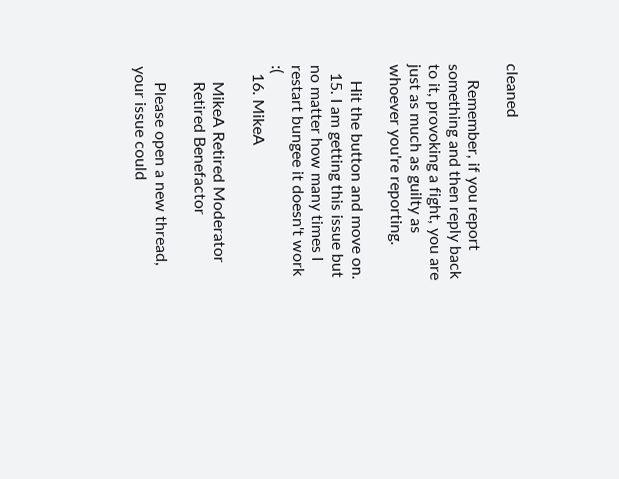cleaned

    Remember, if you report something and then reply back to it, provoking a fight, you are just as much as guilty as whoever you're reporting.

    Hit the button and move on.
  15. I am getting this issue but no matter how many times I restart bungee it doesn't work :(
  16. MikeA

    MikeA Retired Moderator
    Retired Benefactor

    Please open a new thread, your issue could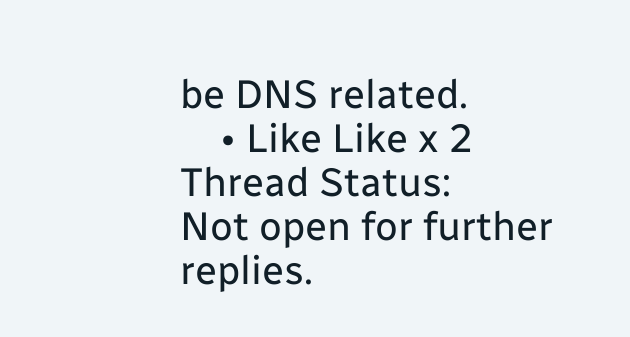be DNS related.
    • Like Like x 2
Thread Status:
Not open for further replies.